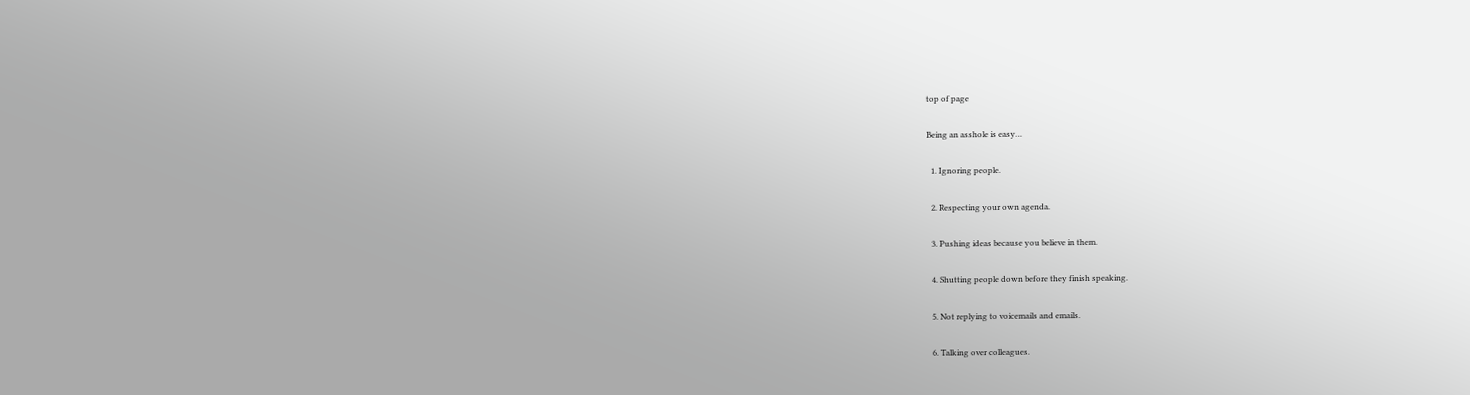top of page

Being an asshole is easy…

  1. Ignoring people.

  2. Respecting your own agenda.

  3. Pushing ideas because you believe in them.

  4. Shutting people down before they finish speaking.

  5. Not replying to voicemails and emails.

  6. Talking over colleagues.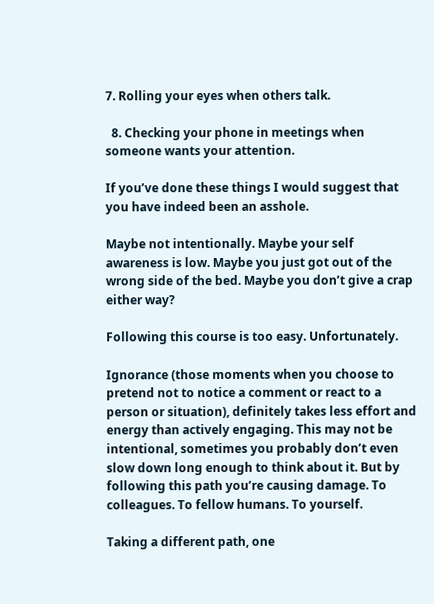7. Rolling your eyes when others talk.

  8. Checking your phone in meetings when someone wants your attention.

If you’ve done these things I would suggest that you have indeed been an asshole.

Maybe not intentionally. Maybe your self awareness is low. Maybe you just got out of the wrong side of the bed. Maybe you don’t give a crap either way?

Following this course is too easy. Unfortunately.

Ignorance (those moments when you choose to pretend not to notice a comment or react to a person or situation), definitely takes less effort and energy than actively engaging. This may not be intentional, sometimes you probably don’t even slow down long enough to think about it. But by following this path you’re causing damage. To colleagues. To fellow humans. To yourself.

Taking a different path, one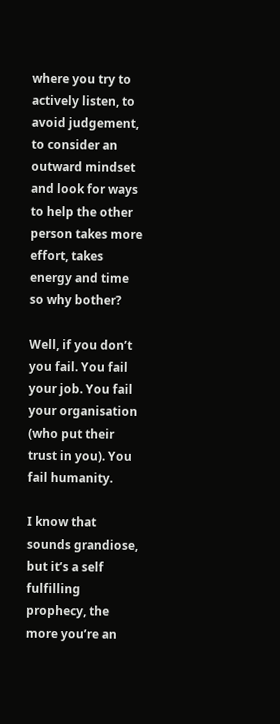where you try to actively listen, to avoid judgement, to consider an outward mindset and look for ways to help the other person takes more effort, takes energy and time so why bother?

Well, if you don’t you fail. You fail your job. You fail your organisation (who put their trust in you). You fail humanity.

I know that sounds grandiose, but it’s a self fulfilling prophecy, the more you’re an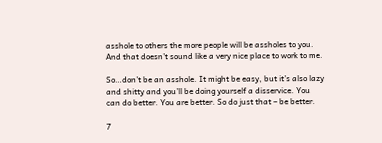asshole to others the more people will be assholes to you. And that doesn’t sound like a very nice place to work to me.

So…don’t be an asshole. It might be easy, but it’s also lazy and shitty and you’ll be doing yourself a disservice. You can do better. You are better. So do just that – be better.

7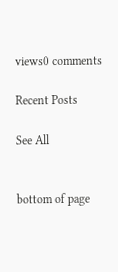views0 comments

Recent Posts

See All


bottom of page